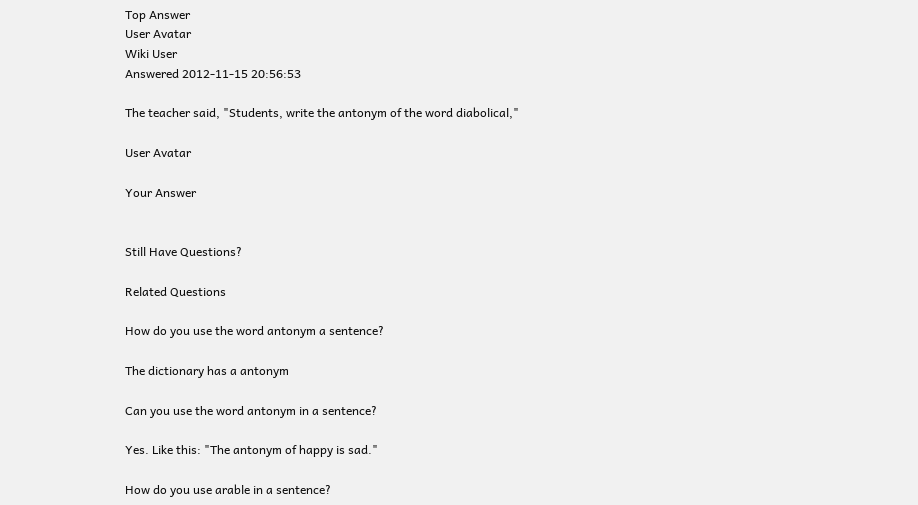Top Answer
User Avatar
Wiki User
Answered 2012-11-15 20:56:53

The teacher said, "Students, write the antonym of the word diabolical,"

User Avatar

Your Answer


Still Have Questions?

Related Questions

How do you use the word antonym a sentence?

The dictionary has a antonym

Can you use the word antonym in a sentence?

Yes. Like this: "The antonym of happy is sad."

How do you use arable in a sentence?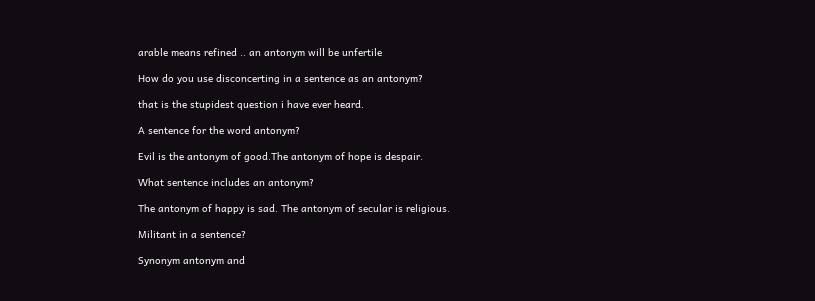arable means refined .. an antonym will be unfertile

How do you use disconcerting in a sentence as an antonym?

that is the stupidest question i have ever heard.

A sentence for the word antonym?

Evil is the antonym of good.The antonym of hope is despair.

What sentence includes an antonym?

The antonym of happy is sad. The antonym of secular is religious.

Militant in a sentence?

Synonym antonym and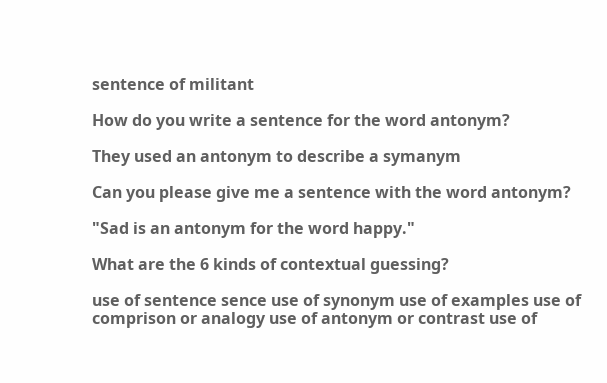sentence of militant

How do you write a sentence for the word antonym?

They used an antonym to describe a symanym

Can you please give me a sentence with the word antonym?

"Sad is an antonym for the word happy."

What are the 6 kinds of contextual guessing?

use of sentence sence use of synonym use of examples use of comprison or analogy use of antonym or contrast use of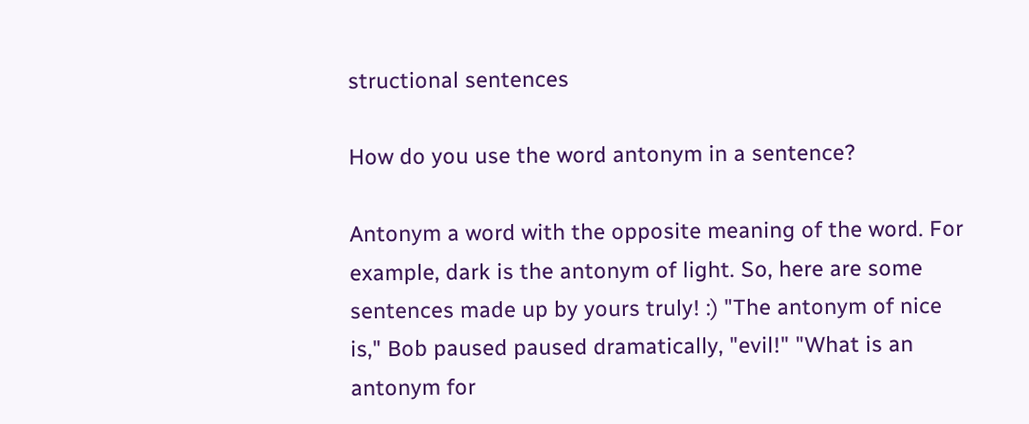structional sentences

How do you use the word antonym in a sentence?

Antonym a word with the opposite meaning of the word. For example, dark is the antonym of light. So, here are some sentences made up by yours truly! :) "The antonym of nice is," Bob paused paused dramatically, "evil!" "What is an antonym for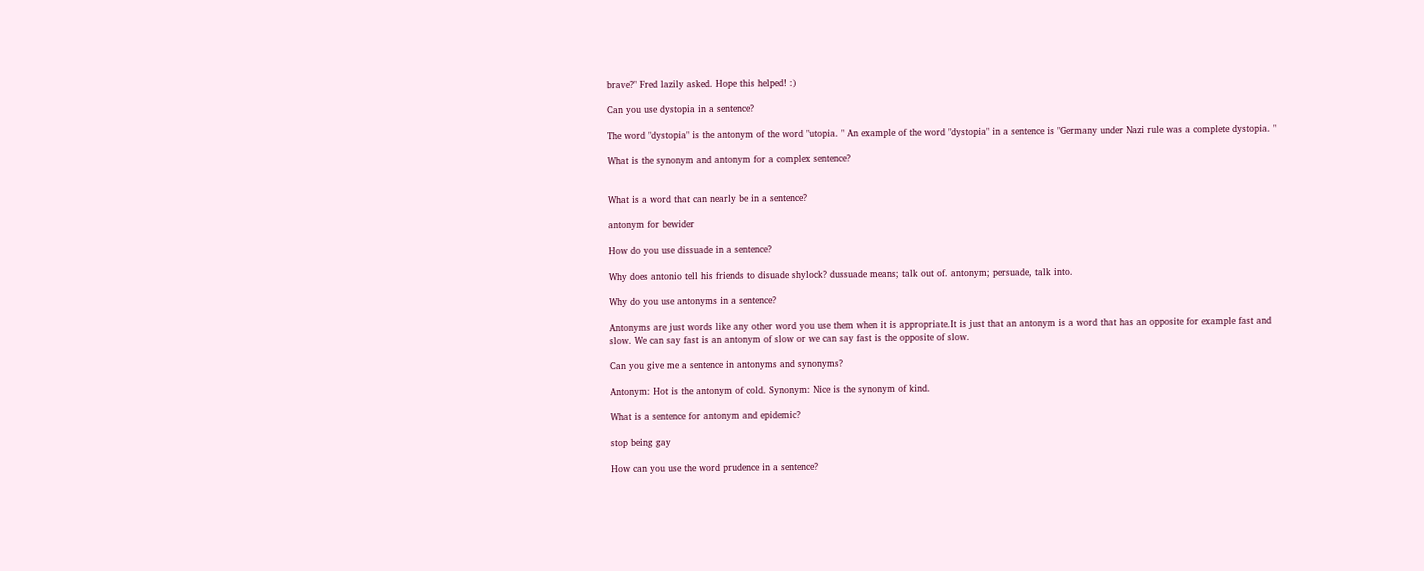brave?" Fred lazily asked. Hope this helped! :)

Can you use dystopia in a sentence?

The word "dystopia" is the antonym of the word "utopia. " An example of the word "dystopia" in a sentence is "Germany under Nazi rule was a complete dystopia. "

What is the synonym and antonym for a complex sentence?


What is a word that can nearly be in a sentence?

antonym for bewider

How do you use dissuade in a sentence?

Why does antonio tell his friends to disuade shylock? dussuade means; talk out of. antonym; persuade, talk into.

Why do you use antonyms in a sentence?

Antonyms are just words like any other word you use them when it is appropriate.It is just that an antonym is a word that has an opposite for example fast and slow. We can say fast is an antonym of slow or we can say fast is the opposite of slow.

Can you give me a sentence in antonyms and synonyms?

Antonym: Hot is the antonym of cold. Synonym: Nice is the synonym of kind.

What is a sentence for antonym and epidemic?

stop being gay

How can you use the word prudence in a sentence?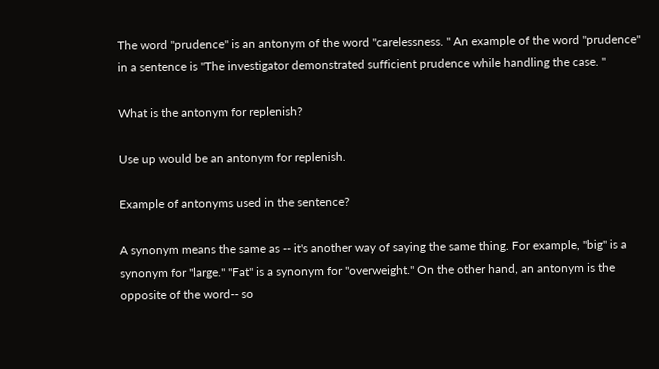The word "prudence" is an antonym of the word "carelessness. " An example of the word "prudence" in a sentence is "The investigator demonstrated sufficient prudence while handling the case. "

What is the antonym for replenish?

Use up would be an antonym for replenish.

Example of antonyms used in the sentence?

A synonym means the same as -- it's another way of saying the same thing. For example, "big" is a synonym for "large." "Fat" is a synonym for "overweight." On the other hand, an antonym is the opposite of the word-- so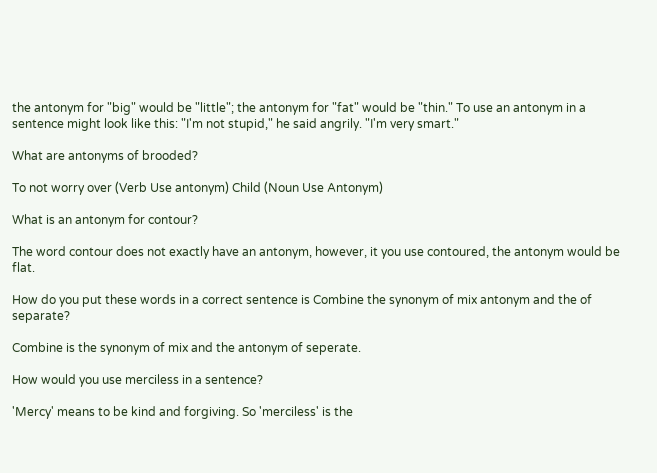the antonym for "big" would be "little"; the antonym for "fat" would be "thin." To use an antonym in a sentence might look like this: "I'm not stupid," he said angrily. "I'm very smart."

What are antonyms of brooded?

To not worry over (Verb Use antonym) Child (Noun Use Antonym)

What is an antonym for contour?

The word contour does not exactly have an antonym, however, it you use contoured, the antonym would be flat.

How do you put these words in a correct sentence is Combine the synonym of mix antonym and the of separate?

Combine is the synonym of mix and the antonym of seperate.

How would you use merciless in a sentence?

'Mercy' means to be kind and forgiving. So 'merciless' is the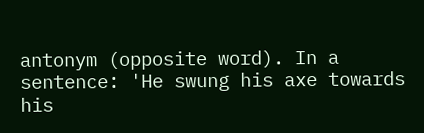antonym (opposite word). In a sentence: 'He swung his axe towards his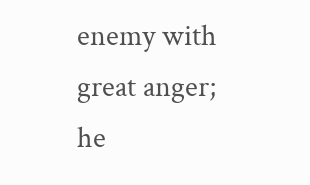enemy with great anger; he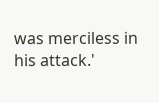was merciless in his attack.'